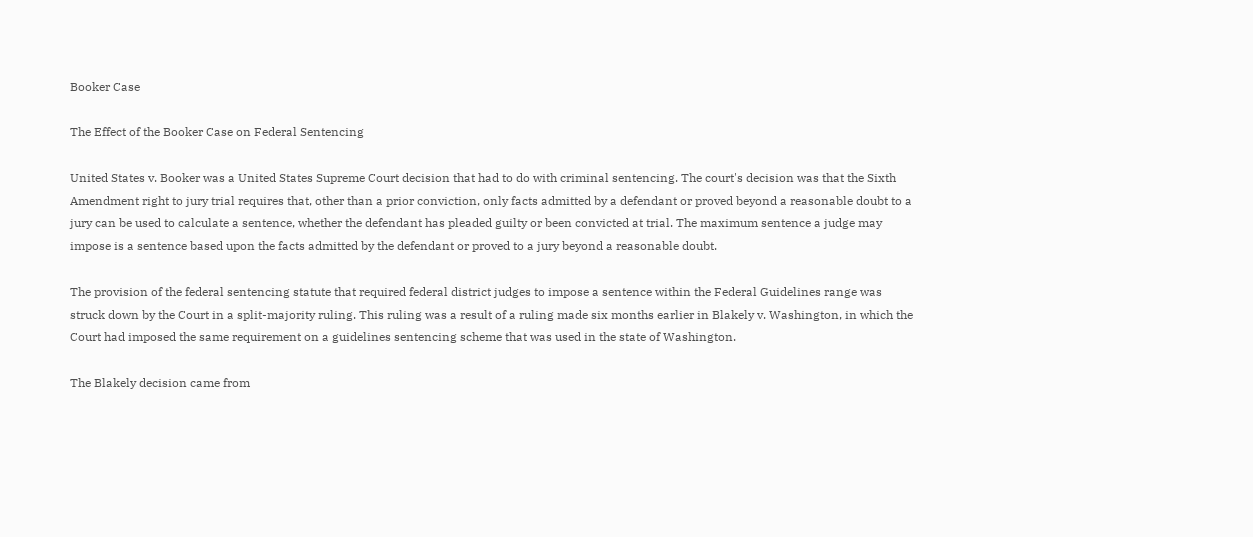Booker Case

The Effect of the Booker Case on Federal Sentencing

United States v. Booker was a United States Supreme Court decision that had to do with criminal sentencing. The court's decision was that the Sixth Amendment right to jury trial requires that, other than a prior conviction, only facts admitted by a defendant or proved beyond a reasonable doubt to a jury can be used to calculate a sentence, whether the defendant has pleaded guilty or been convicted at trial. The maximum sentence a judge may impose is a sentence based upon the facts admitted by the defendant or proved to a jury beyond a reasonable doubt.

The provision of the federal sentencing statute that required federal district judges to impose a sentence within the Federal Guidelines range was struck down by the Court in a split-majority ruling. This ruling was a result of a ruling made six months earlier in Blakely v. Washington, in which the Court had imposed the same requirement on a guidelines sentencing scheme that was used in the state of Washington.

The Blakely decision came from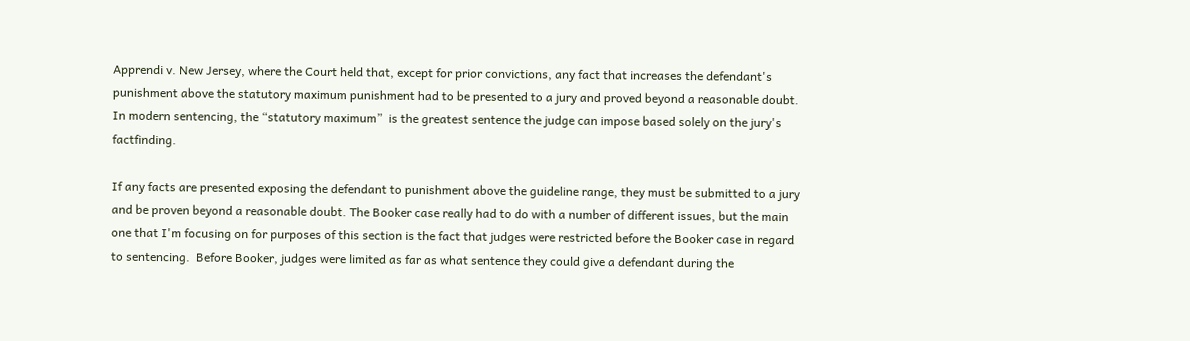Apprendi v. New Jersey, where the Court held that, except for prior convictions, any fact that increases the defendant's punishment above the statutory maximum punishment had to be presented to a jury and proved beyond a reasonable doubt. In modern sentencing, the “statutory maximum”  is the greatest sentence the judge can impose based solely on the jury's factfinding.

If any facts are presented exposing the defendant to punishment above the guideline range, they must be submitted to a jury and be proven beyond a reasonable doubt. The Booker case really had to do with a number of different issues, but the main one that I'm focusing on for purposes of this section is the fact that judges were restricted before the Booker case in regard to sentencing.  Before Booker, judges were limited as far as what sentence they could give a defendant during the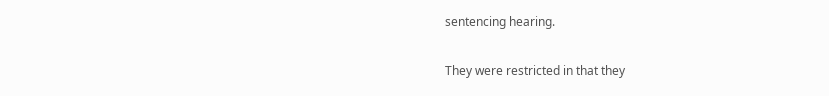sentencing hearing.

They were restricted in that they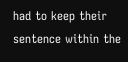had to keep their sentence within the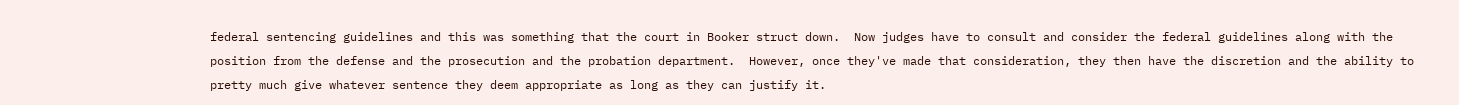federal sentencing guidelines and this was something that the court in Booker struct down.  Now judges have to consult and consider the federal guidelines along with the position from the defense and the prosecution and the probation department.  However, once they've made that consideration, they then have the discretion and the ability to pretty much give whatever sentence they deem appropriate as long as they can justify it.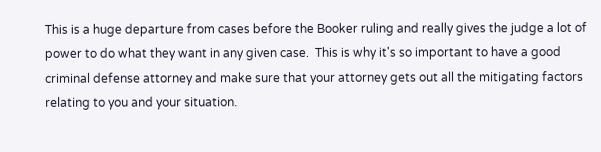This is a huge departure from cases before the Booker ruling and really gives the judge a lot of power to do what they want in any given case.  This is why it's so important to have a good criminal defense attorney and make sure that your attorney gets out all the mitigating factors relating to you and your situation.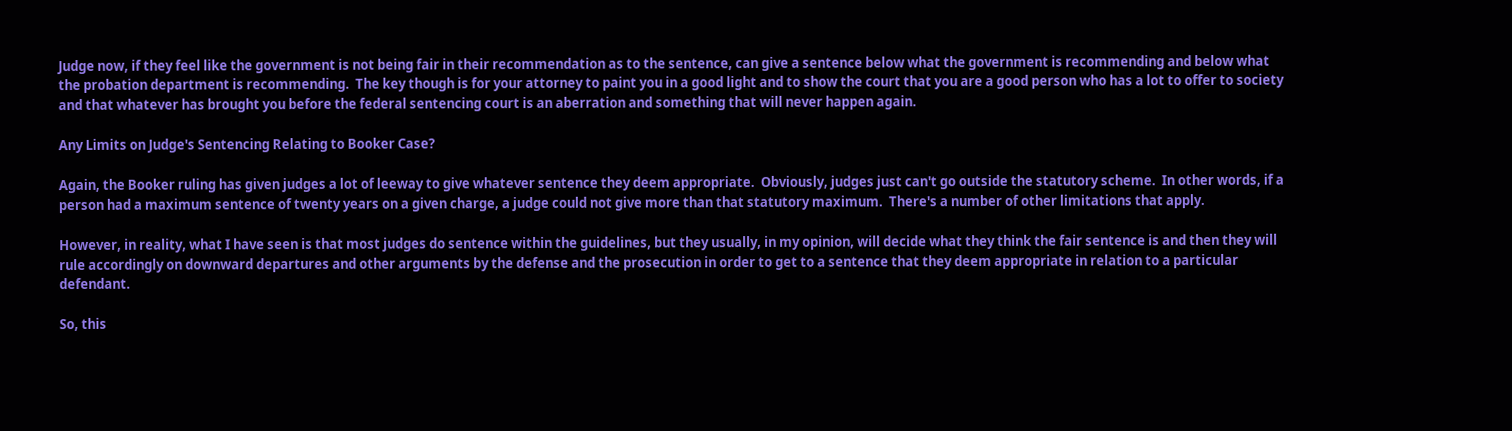Judge now, if they feel like the government is not being fair in their recommendation as to the sentence, can give a sentence below what the government is recommending and below what the probation department is recommending.  The key though is for your attorney to paint you in a good light and to show the court that you are a good person who has a lot to offer to society and that whatever has brought you before the federal sentencing court is an aberration and something that will never happen again.

Any Limits on Judge's Sentencing Relating to Booker Case?

Again, the Booker ruling has given judges a lot of leeway to give whatever sentence they deem appropriate.  Obviously, judges just can't go outside the statutory scheme.  In other words, if a person had a maximum sentence of twenty years on a given charge, a judge could not give more than that statutory maximum.  There's a number of other limitations that apply.

However, in reality, what I have seen is that most judges do sentence within the guidelines, but they usually, in my opinion, will decide what they think the fair sentence is and then they will rule accordingly on downward departures and other arguments by the defense and the prosecution in order to get to a sentence that they deem appropriate in relation to a particular defendant.

So, this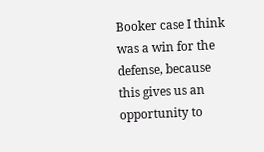Booker case I think was a win for the defense, because this gives us an opportunity to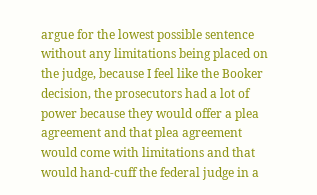argue for the lowest possible sentence without any limitations being placed on the judge, because I feel like the Booker decision, the prosecutors had a lot of power because they would offer a plea agreement and that plea agreement would come with limitations and that would hand-cuff the federal judge in a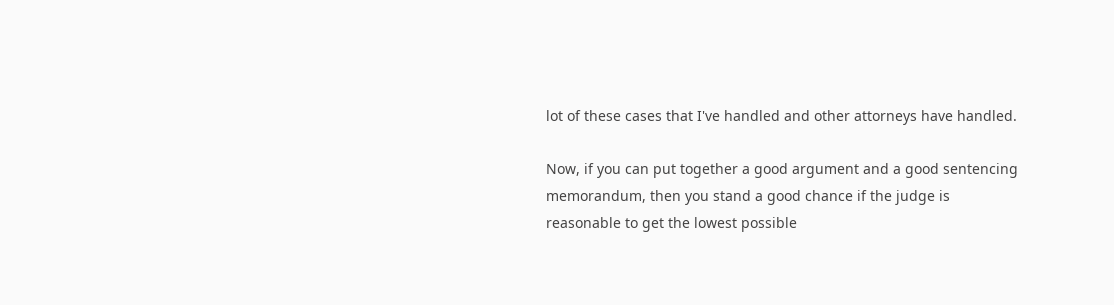lot of these cases that I've handled and other attorneys have handled.

Now, if you can put together a good argument and a good sentencing memorandum, then you stand a good chance if the judge is reasonable to get the lowest possible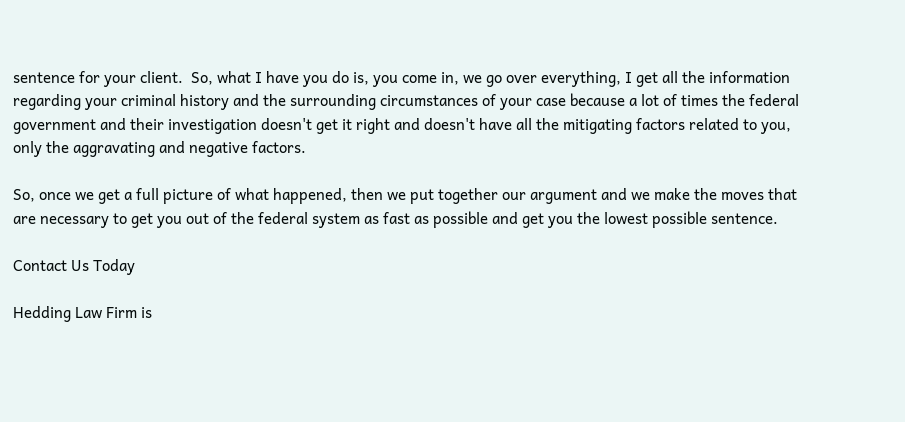sentence for your client.  So, what I have you do is, you come in, we go over everything, I get all the information regarding your criminal history and the surrounding circumstances of your case because a lot of times the federal government and their investigation doesn't get it right and doesn't have all the mitigating factors related to you, only the aggravating and negative factors.

So, once we get a full picture of what happened, then we put together our argument and we make the moves that are necessary to get you out of the federal system as fast as possible and get you the lowest possible sentence.

Contact Us Today

Hedding Law Firm is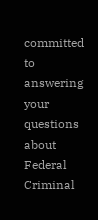committed to answering your questions about Federal Criminal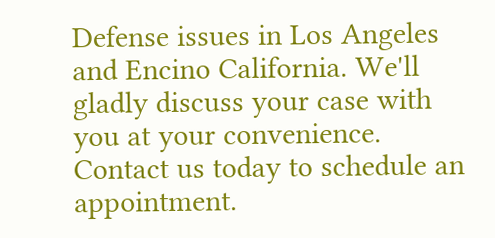Defense issues in Los Angeles and Encino California. We'll gladly discuss your case with you at your convenience. Contact us today to schedule an appointment.